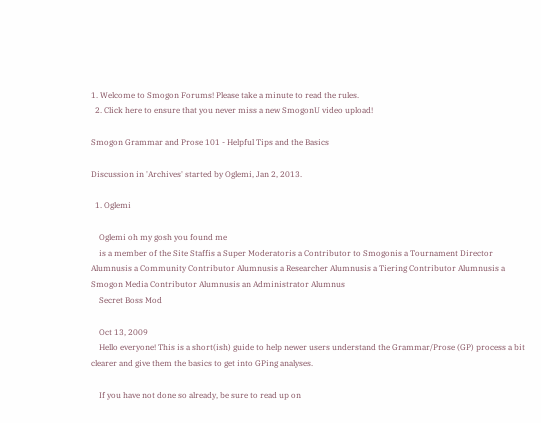1. Welcome to Smogon Forums! Please take a minute to read the rules.
  2. Click here to ensure that you never miss a new SmogonU video upload!

Smogon Grammar and Prose 101 - Helpful Tips and the Basics

Discussion in 'Archives' started by Oglemi, Jan 2, 2013.

  1. Oglemi

    Oglemi oh my gosh you found me
    is a member of the Site Staffis a Super Moderatoris a Contributor to Smogonis a Tournament Director Alumnusis a Community Contributor Alumnusis a Researcher Alumnusis a Tiering Contributor Alumnusis a Smogon Media Contributor Alumnusis an Administrator Alumnus
    Secret Boss Mod

    Oct 13, 2009
    Hello everyone! This is a short(ish) guide to help newer users understand the Grammar/Prose (GP) process a bit clearer and give them the basics to get into GPing analyses.

    If you have not done so already, be sure to read up on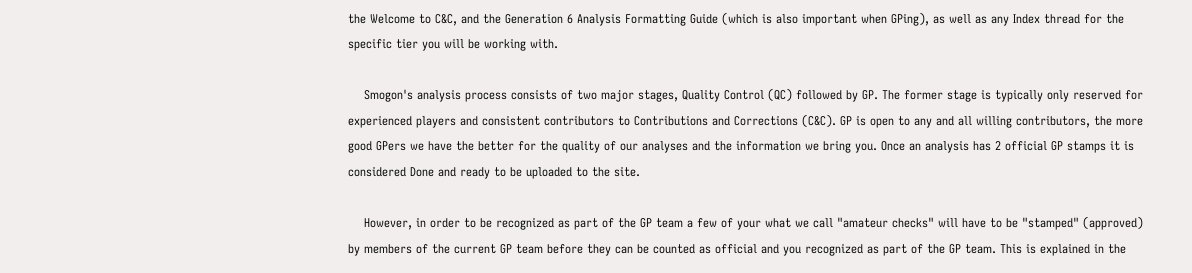the Welcome to C&C, and the Generation 6 Analysis Formatting Guide (which is also important when GPing), as well as any Index thread for the specific tier you will be working with.

    Smogon's analysis process consists of two major stages, Quality Control (QC) followed by GP. The former stage is typically only reserved for experienced players and consistent contributors to Contributions and Corrections (C&C). GP is open to any and all willing contributors, the more good GPers we have the better for the quality of our analyses and the information we bring you. Once an analysis has 2 official GP stamps it is considered Done and ready to be uploaded to the site.

    However, in order to be recognized as part of the GP team a few of your what we call "amateur checks" will have to be "stamped" (approved) by members of the current GP team before they can be counted as official and you recognized as part of the GP team. This is explained in the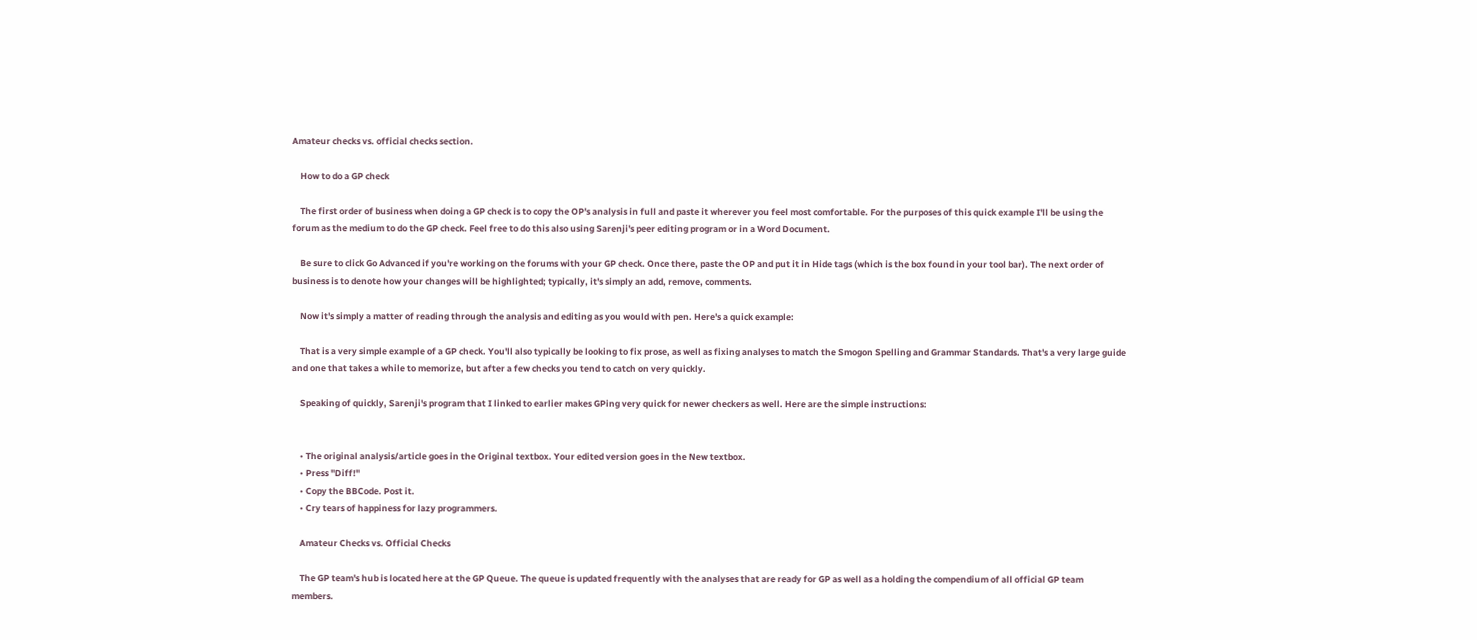Amateur checks vs. official checks section.

    How to do a GP check

    The first order of business when doing a GP check is to copy the OP's analysis in full and paste it wherever you feel most comfortable. For the purposes of this quick example I'll be using the forum as the medium to do the GP check. Feel free to do this also using Sarenji's peer editing program or in a Word Document.

    Be sure to click Go Advanced if you're working on the forums with your GP check. Once there, paste the OP and put it in Hide tags (which is the box found in your tool bar). The next order of business is to denote how your changes will be highlighted; typically, it's simply an add, remove, comments.

    Now it's simply a matter of reading through the analysis and editing as you would with pen. Here's a quick example:

    That is a very simple example of a GP check. You'll also typically be looking to fix prose, as well as fixing analyses to match the Smogon Spelling and Grammar Standards. That's a very large guide and one that takes a while to memorize, but after a few checks you tend to catch on very quickly.

    Speaking of quickly, Sarenji's program that I linked to earlier makes GPing very quick for newer checkers as well. Here are the simple instructions:


    • The original analysis/article goes in the Original textbox. Your edited version goes in the New textbox.
    • Press "Diff!"
    • Copy the BBCode. Post it.
    • Cry tears of happiness for lazy programmers.

    Amateur Checks vs. Official Checks

    The GP team's hub is located here at the GP Queue. The queue is updated frequently with the analyses that are ready for GP as well as a holding the compendium of all official GP team members.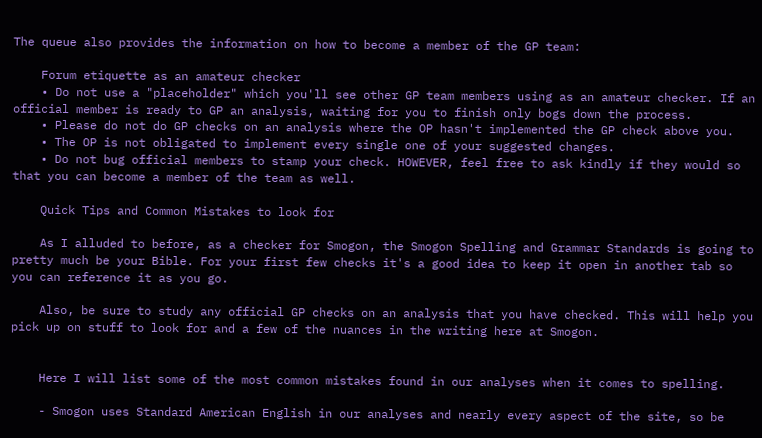The queue also provides the information on how to become a member of the GP team:

    Forum etiquette as an amateur checker
    • Do not use a "placeholder" which you'll see other GP team members using as an amateur checker. If an official member is ready to GP an analysis, waiting for you to finish only bogs down the process.
    • Please do not do GP checks on an analysis where the OP hasn't implemented the GP check above you.
    • The OP is not obligated to implement every single one of your suggested changes.
    • Do not bug official members to stamp your check. HOWEVER, feel free to ask kindly if they would so that you can become a member of the team as well.

    Quick Tips and Common Mistakes to look for

    As I alluded to before, as a checker for Smogon, the Smogon Spelling and Grammar Standards is going to pretty much be your Bible. For your first few checks it's a good idea to keep it open in another tab so you can reference it as you go.

    Also, be sure to study any official GP checks on an analysis that you have checked. This will help you pick up on stuff to look for and a few of the nuances in the writing here at Smogon.


    Here I will list some of the most common mistakes found in our analyses when it comes to spelling.

    - Smogon uses Standard American English in our analyses and nearly every aspect of the site, so be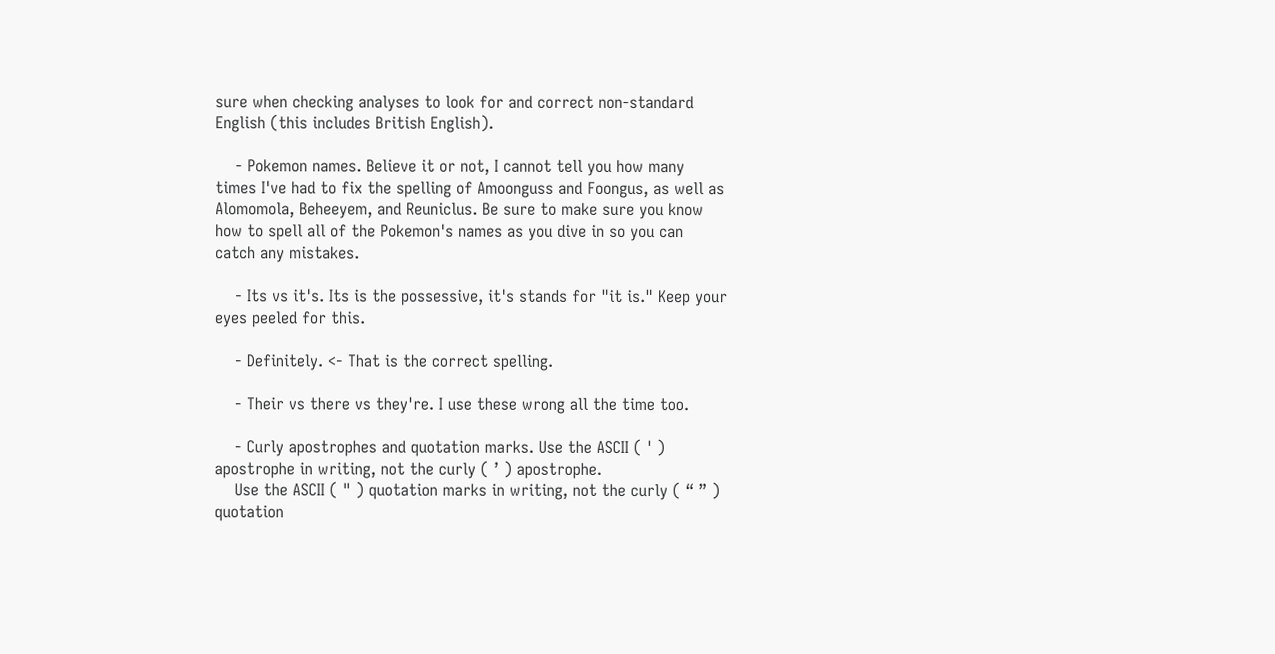sure when checking analyses to look for and correct non-standard English (this includes British English).

    - Pokemon names. Believe it or not, I cannot tell you how many times I've had to fix the spelling of Amoonguss and Foongus, as well as Alomomola, Beheeyem, and Reuniclus. Be sure to make sure you know how to spell all of the Pokemon's names as you dive in so you can catch any mistakes.

    - Its vs it's. Its is the possessive, it's stands for "it is." Keep your eyes peeled for this.

    - Definitely. <- That is the correct spelling.

    - Their vs there vs they're. I use these wrong all the time too.

    - Curly apostrophes and quotation marks. Use the ASCII ( ' ) apostrophe in writing, not the curly ( ’ ) apostrophe.
    Use the ASCII ( " ) quotation marks in writing, not the curly ( “ ” ) quotation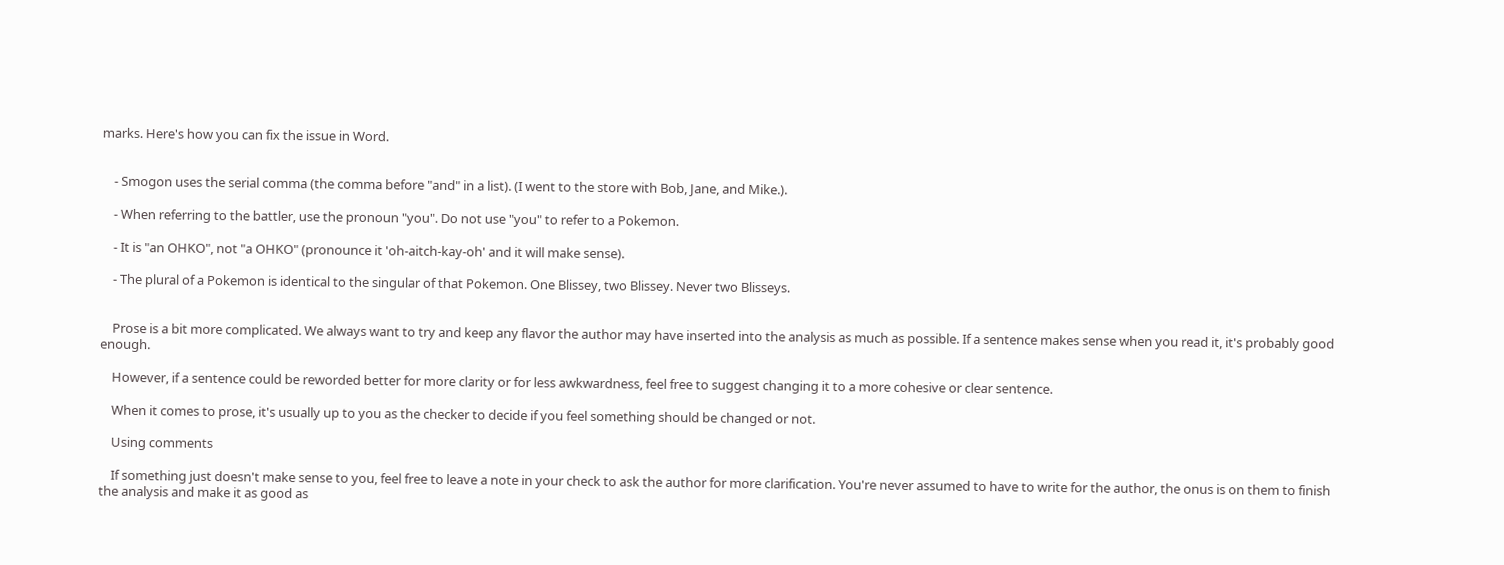marks. Here's how you can fix the issue in Word.


    - Smogon uses the serial comma (the comma before "and" in a list). (I went to the store with Bob, Jane, and Mike.).

    - When referring to the battler, use the pronoun "you". Do not use "you" to refer to a Pokemon.

    - It is "an OHKO", not "a OHKO" (pronounce it 'oh-aitch-kay-oh' and it will make sense).

    - The plural of a Pokemon is identical to the singular of that Pokemon. One Blissey, two Blissey. Never two Blisseys.


    Prose is a bit more complicated. We always want to try and keep any flavor the author may have inserted into the analysis as much as possible. If a sentence makes sense when you read it, it's probably good enough.

    However, if a sentence could be reworded better for more clarity or for less awkwardness, feel free to suggest changing it to a more cohesive or clear sentence.

    When it comes to prose, it's usually up to you as the checker to decide if you feel something should be changed or not.

    Using comments

    If something just doesn't make sense to you, feel free to leave a note in your check to ask the author for more clarification. You're never assumed to have to write for the author, the onus is on them to finish the analysis and make it as good as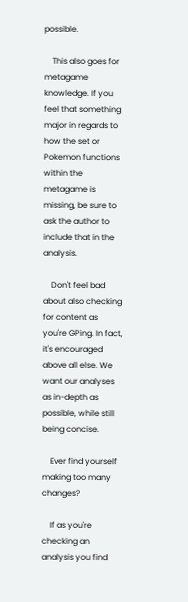possible.

    This also goes for metagame knowledge. If you feel that something major in regards to how the set or Pokemon functions within the metagame is missing, be sure to ask the author to include that in the analysis.

    Don't feel bad about also checking for content as you're GPing. In fact, it's encouraged above all else. We want our analyses as in-depth as possible, while still being concise.

    Ever find yourself making too many changes?

    If as you're checking an analysis you find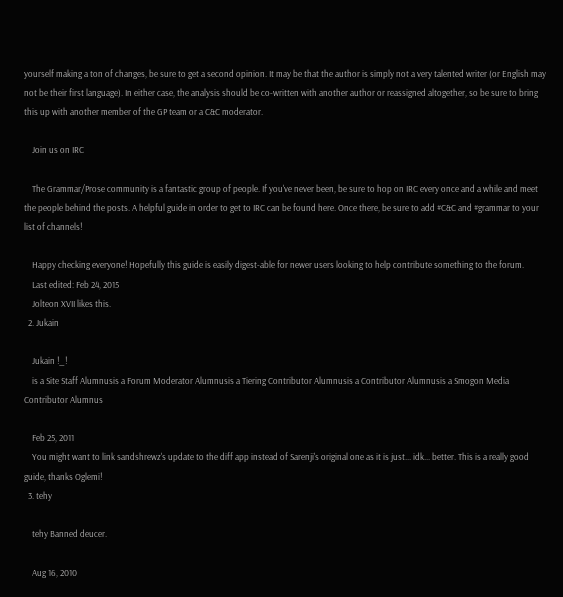yourself making a ton of changes, be sure to get a second opinion. It may be that the author is simply not a very talented writer (or English may not be their first language). In either case, the analysis should be co-written with another author or reassigned altogether, so be sure to bring this up with another member of the GP team or a C&C moderator.

    Join us on IRC

    The Grammar/Prose community is a fantastic group of people. If you've never been, be sure to hop on IRC every once and a while and meet the people behind the posts. A helpful guide in order to get to IRC can be found here. Once there, be sure to add #C&C and #grammar to your list of channels!

    Happy checking everyone! Hopefully this guide is easily digest-able for newer users looking to help contribute something to the forum.
    Last edited: Feb 24, 2015
    Jolteon XVII likes this.
  2. Jukain

    Jukain !_!
    is a Site Staff Alumnusis a Forum Moderator Alumnusis a Tiering Contributor Alumnusis a Contributor Alumnusis a Smogon Media Contributor Alumnus

    Feb 25, 2011
    You might want to link sandshrewz's update to the diff app instead of Sarenji's original one as it is just... idk... better. This is a really good guide, thanks Oglemi!
  3. tehy

    tehy Banned deucer.

    Aug 16, 2010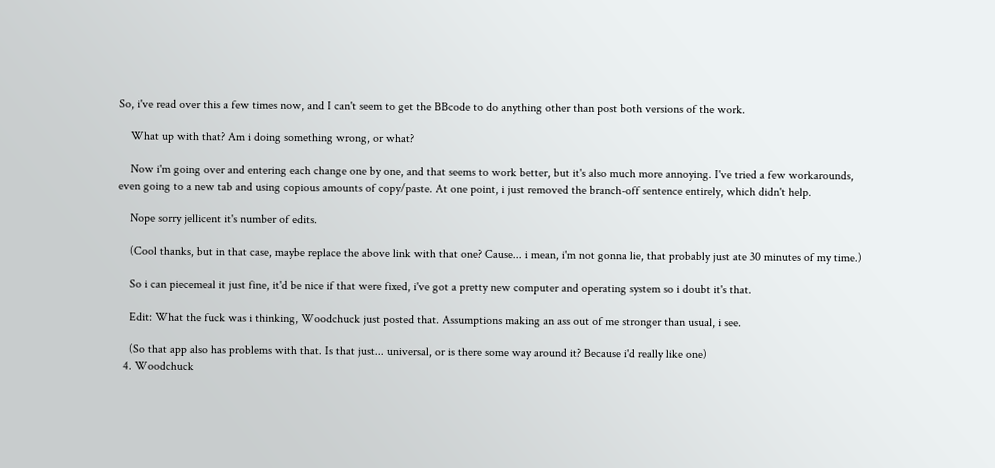So, i've read over this a few times now, and I can't seem to get the BBcode to do anything other than post both versions of the work.

    What up with that? Am i doing something wrong, or what?

    Now i'm going over and entering each change one by one, and that seems to work better, but it's also much more annoying. I've tried a few workarounds, even going to a new tab and using copious amounts of copy/paste. At one point, i just removed the branch-off sentence entirely, which didn't help.

    Nope sorry jellicent it's number of edits.

    (Cool thanks, but in that case, maybe replace the above link with that one? Cause... i mean, i'm not gonna lie, that probably just ate 30 minutes of my time.)

    So i can piecemeal it just fine, it'd be nice if that were fixed, i've got a pretty new computer and operating system so i doubt it's that.

    Edit: What the fuck was i thinking, Woodchuck just posted that. Assumptions making an ass out of me stronger than usual, i see.

    (So that app also has problems with that. Is that just... universal, or is there some way around it? Because i'd really like one)
  4. Woodchuck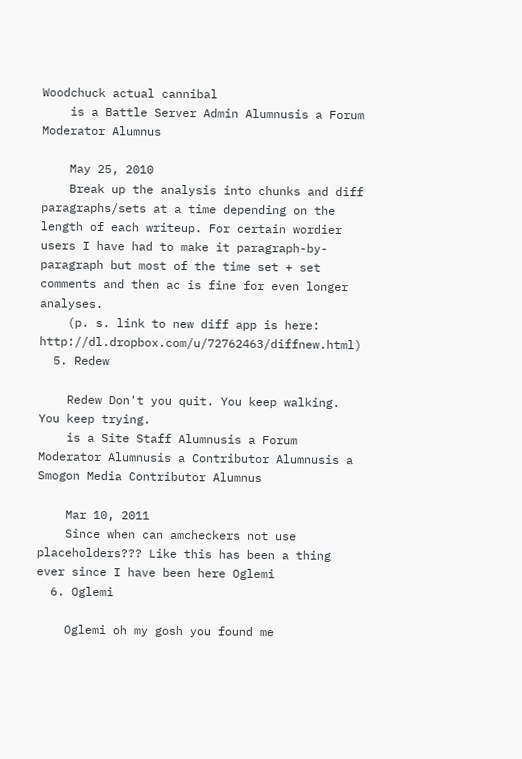Woodchuck actual cannibal
    is a Battle Server Admin Alumnusis a Forum Moderator Alumnus

    May 25, 2010
    Break up the analysis into chunks and diff paragraphs/sets at a time depending on the length of each writeup. For certain wordier users I have had to make it paragraph-by-paragraph but most of the time set + set comments and then ac is fine for even longer analyses.
    (p. s. link to new diff app is here: http://dl.dropbox.com/u/72762463/diffnew.html)
  5. Redew

    Redew Don't you quit. You keep walking. You keep trying.
    is a Site Staff Alumnusis a Forum Moderator Alumnusis a Contributor Alumnusis a Smogon Media Contributor Alumnus

    Mar 10, 2011
    Since when can amcheckers not use placeholders??? Like this has been a thing ever since I have been here Oglemi
  6. Oglemi

    Oglemi oh my gosh you found me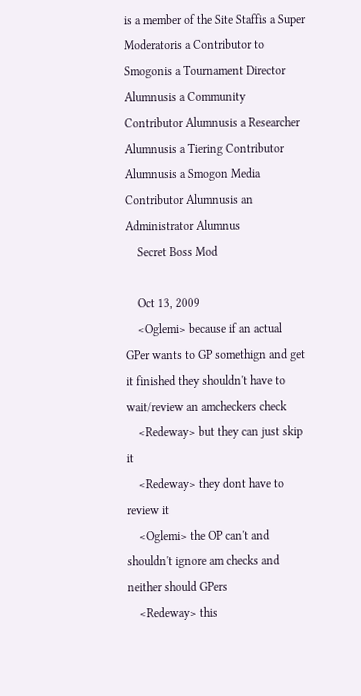is a member of the Site Staffis a Super Moderatoris a Contributor to Smogonis a Tournament Director Alumnusis a Community Contributor Alumnusis a Researcher Alumnusis a Tiering Contributor Alumnusis a Smogon Media Contributor Alumnusis an Administrator Alumnus
    Secret Boss Mod

    Oct 13, 2009
    <Oglemi> because if an actual GPer wants to GP somethign and get it finished they shouldn't have to wait/review an amcheckers check
    <Redeway> but they can just skip it
    <Redeway> they dont have to review it
    <Oglemi> the OP can't and shouldn't ignore am checks and neither should GPers
    <Redeway> this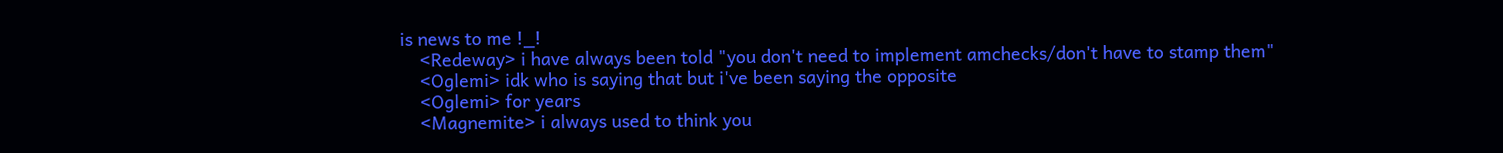is news to me !_!
    <Redeway> i have always been told "you don't need to implement amchecks/don't have to stamp them"
    <Oglemi> idk who is saying that but i've been saying the opposite
    <Oglemi> for years
    <Magnemite> i always used to think you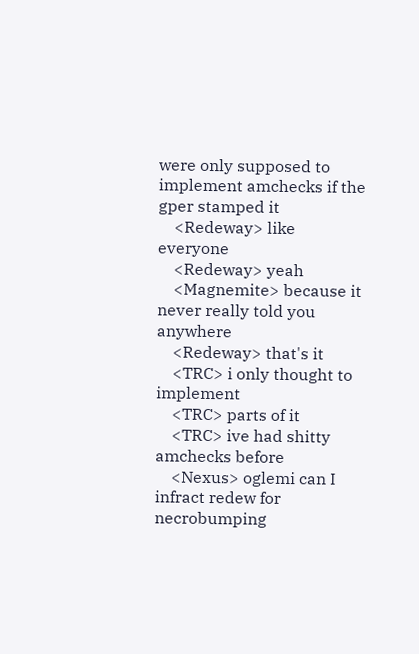were only supposed to implement amchecks if the gper stamped it
    <Redeway> like everyone
    <Redeway> yeah
    <Magnemite> because it never really told you anywhere
    <Redeway> that's it
    <TRC> i only thought to implement
    <TRC> parts of it
    <TRC> ive had shitty amchecks before
    <Nexus> oglemi can I infract redew for necrobumping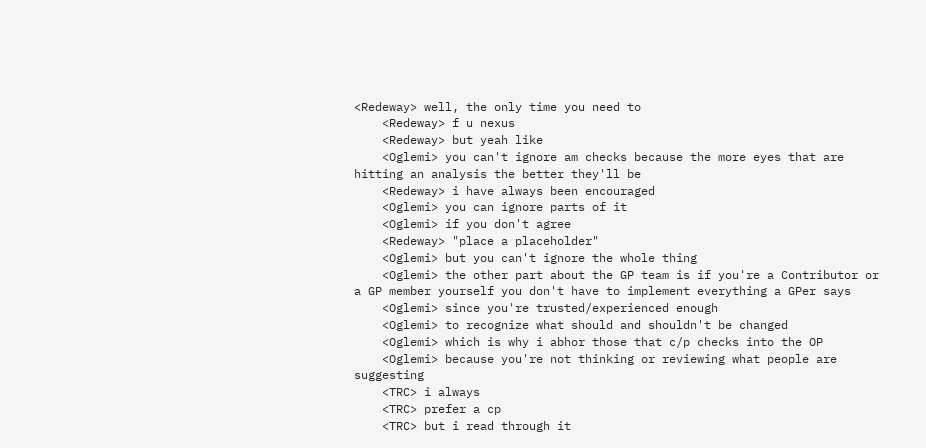<Redeway> well, the only time you need to
    <Redeway> f u nexus
    <Redeway> but yeah like
    <Oglemi> you can't ignore am checks because the more eyes that are hitting an analysis the better they'll be
    <Redeway> i have always been encouraged
    <Oglemi> you can ignore parts of it
    <Oglemi> if you don't agree
    <Redeway> "place a placeholder"
    <Oglemi> but you can't ignore the whole thing
    <Oglemi> the other part about the GP team is if you're a Contributor or a GP member yourself you don't have to implement everything a GPer says
    <Oglemi> since you're trusted/experienced enough
    <Oglemi> to recognize what should and shouldn't be changed
    <Oglemi> which is why i abhor those that c/p checks into the OP
    <Oglemi> because you're not thinking or reviewing what people are suggesting
    <TRC> i always
    <TRC> prefer a cp
    <TRC> but i read through it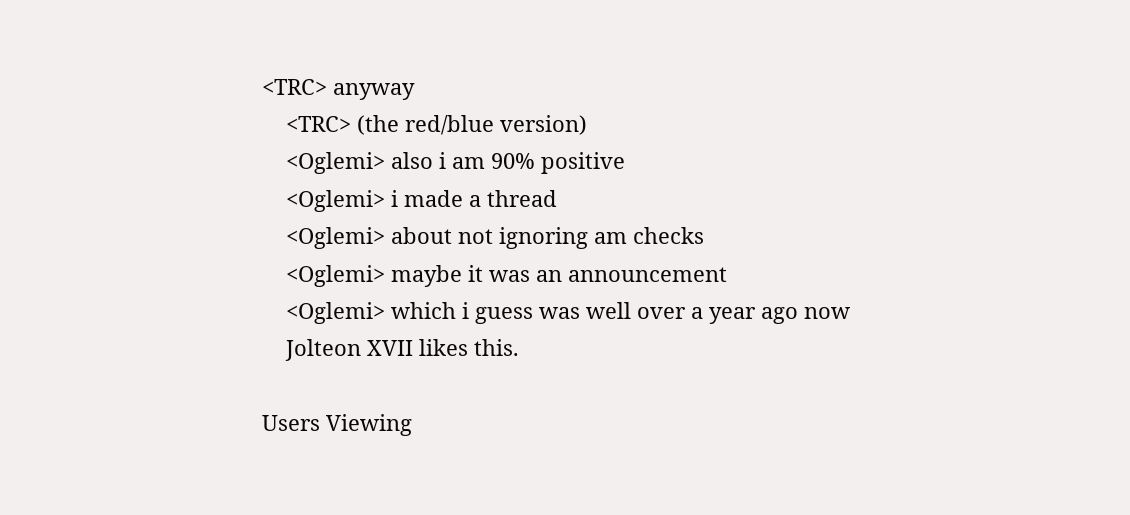<TRC> anyway
    <TRC> (the red/blue version)
    <Oglemi> also i am 90% positive
    <Oglemi> i made a thread
    <Oglemi> about not ignoring am checks
    <Oglemi> maybe it was an announcement
    <Oglemi> which i guess was well over a year ago now
    Jolteon XVII likes this.

Users Viewing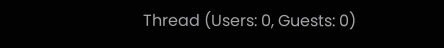Thread (Users: 0, Guests: 0)